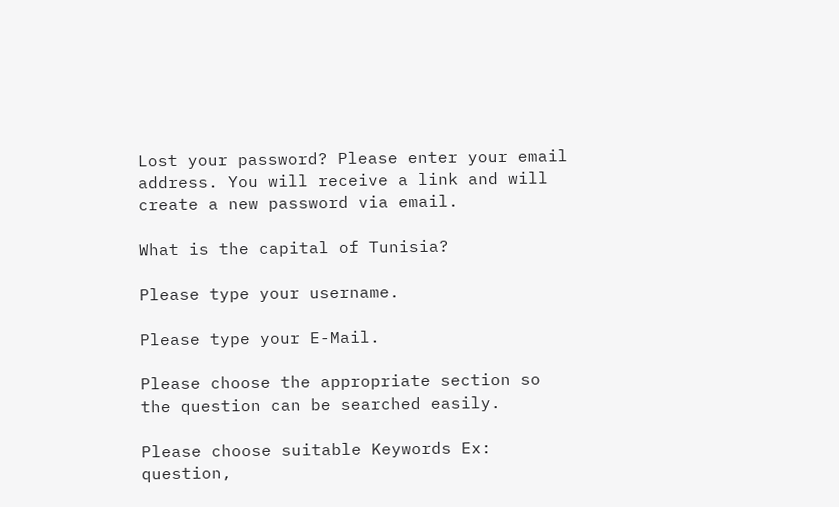Lost your password? Please enter your email address. You will receive a link and will create a new password via email.

What is the capital of Tunisia?

Please type your username.

Please type your E-Mail.

Please choose the appropriate section so the question can be searched easily.

Please choose suitable Keywords Ex: question,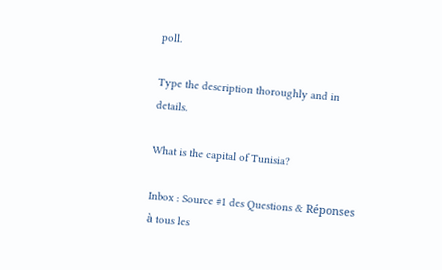poll.

Type the description thoroughly and in details.

What is the capital of Tunisia?

Inbox : Source #1 des Questions & Réponses à tous les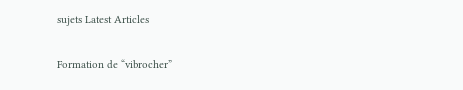sujets Latest Articles

Formation de “vibrocher”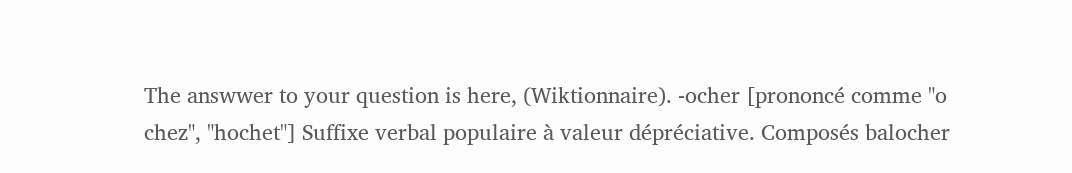The answwer to your question is here, (Wiktionnaire). -ocher [prononcé comme "o chez", "hochet"] Suffixe verbal populaire à valeur dépréciative. Composés balocher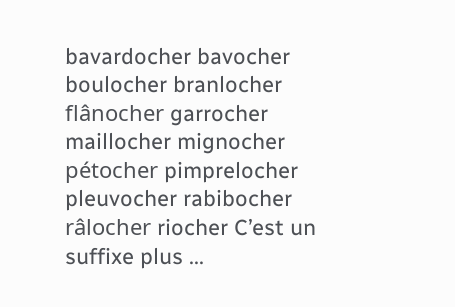bavardocher bavocher boulocher branlocher flânocher garrocher maillocher mignocher pétocher pimprelocher pleuvocher rabibocher râlocher riocher C’est un suffixe plus ...